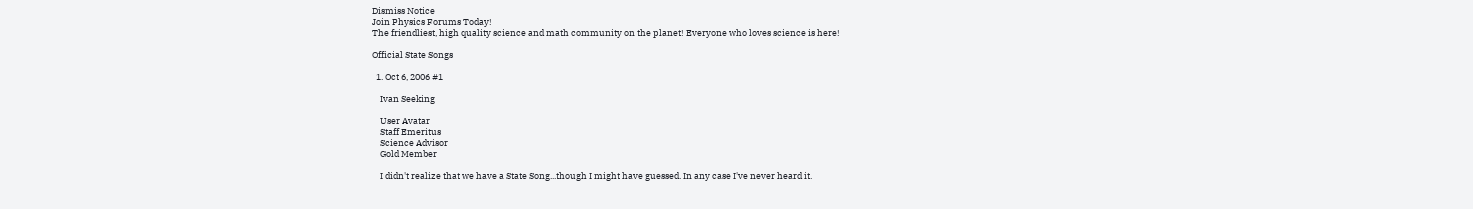Dismiss Notice
Join Physics Forums Today!
The friendliest, high quality science and math community on the planet! Everyone who loves science is here!

Official State Songs

  1. Oct 6, 2006 #1

    Ivan Seeking

    User Avatar
    Staff Emeritus
    Science Advisor
    Gold Member

    I didn't realize that we have a State Song...though I might have guessed. In any case I've never heard it.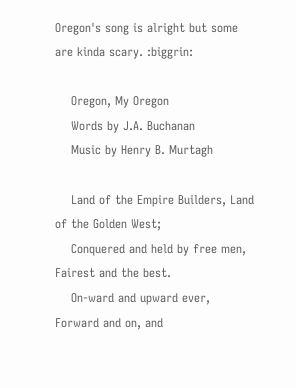Oregon's song is alright but some are kinda scary. :biggrin:

    Oregon, My Oregon
    Words by J.A. Buchanan
    Music by Henry B. Murtagh

    Land of the Empire Builders, Land of the Golden West;
    Conquered and held by free men, Fairest and the best.
    On-ward and upward ever, Forward and on, and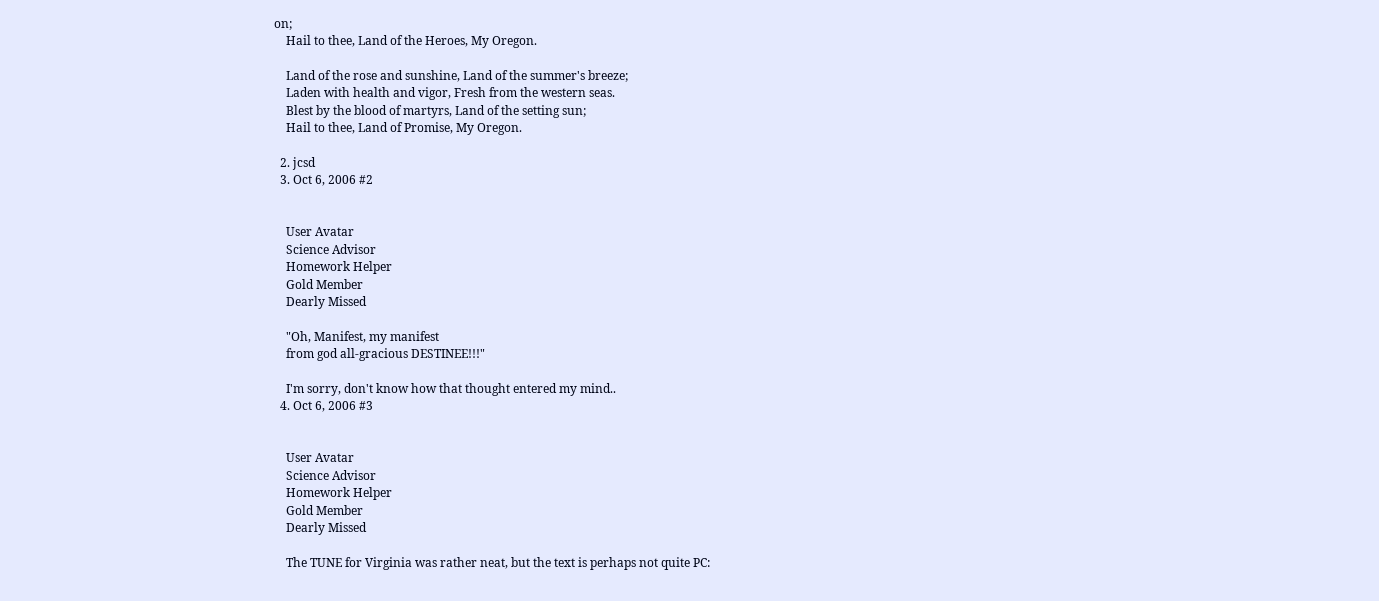on;
    Hail to thee, Land of the Heroes, My Oregon.

    Land of the rose and sunshine, Land of the summer's breeze;
    Laden with health and vigor, Fresh from the western seas.
    Blest by the blood of martyrs, Land of the setting sun;
    Hail to thee, Land of Promise, My Oregon.

  2. jcsd
  3. Oct 6, 2006 #2


    User Avatar
    Science Advisor
    Homework Helper
    Gold Member
    Dearly Missed

    "Oh, Manifest, my manifest
    from god all-gracious DESTINEE!!!"

    I'm sorry, don't know how that thought entered my mind..
  4. Oct 6, 2006 #3


    User Avatar
    Science Advisor
    Homework Helper
    Gold Member
    Dearly Missed

    The TUNE for Virginia was rather neat, but the text is perhaps not quite PC: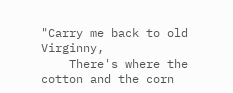"Carry me back to old Virginny,
    There's where the cotton and the corn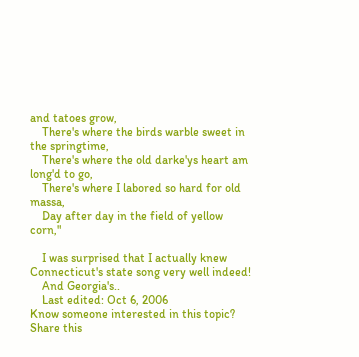and tatoes grow,
    There's where the birds warble sweet in the springtime,
    There's where the old darke'ys heart am long'd to go,
    There's where I labored so hard for old massa,
    Day after day in the field of yellow corn,"

    I was surprised that I actually knew Connecticut's state song very well indeed!
    And Georgia's..
    Last edited: Oct 6, 2006
Know someone interested in this topic? Share this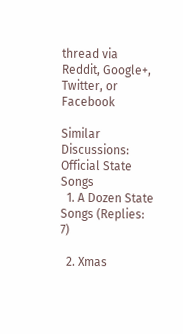thread via Reddit, Google+, Twitter, or Facebook

Similar Discussions: Official State Songs
  1. A Dozen State Songs (Replies: 7)

  2. Xmas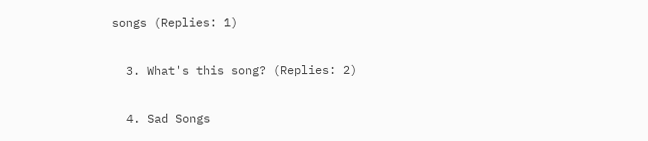songs (Replies: 1)

  3. What's this song? (Replies: 2)

  4. Sad Songs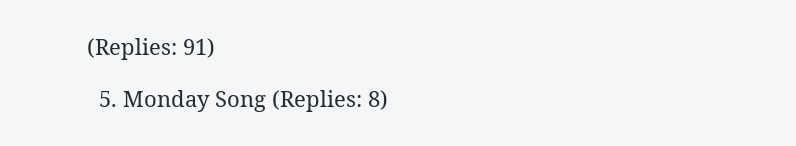(Replies: 91)

  5. Monday Song (Replies: 8)